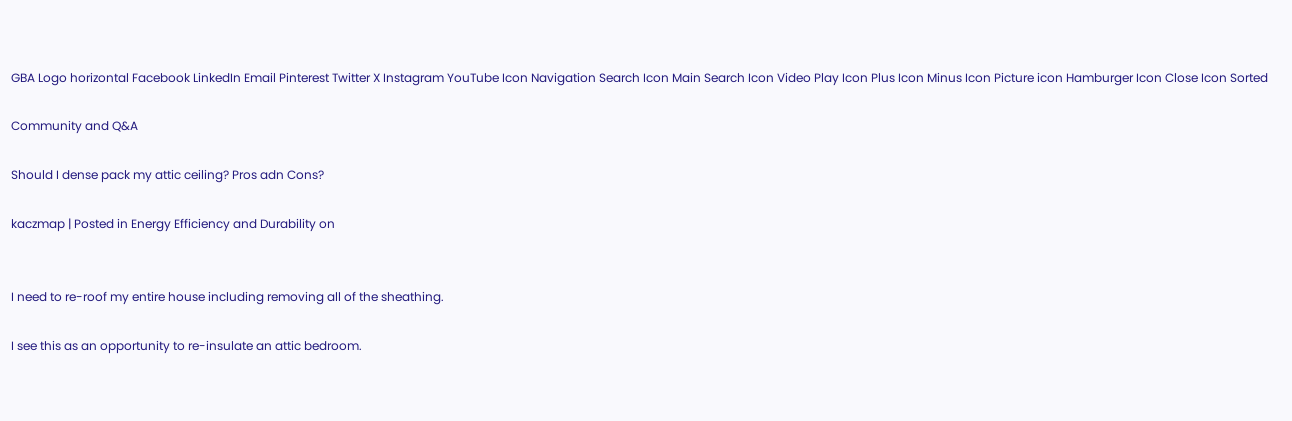GBA Logo horizontal Facebook LinkedIn Email Pinterest Twitter X Instagram YouTube Icon Navigation Search Icon Main Search Icon Video Play Icon Plus Icon Minus Icon Picture icon Hamburger Icon Close Icon Sorted

Community and Q&A

Should I dense pack my attic ceiling? Pros adn Cons?

kaczmap | Posted in Energy Efficiency and Durability on


I need to re-roof my entire house including removing all of the sheathing.

I see this as an opportunity to re-insulate an attic bedroom.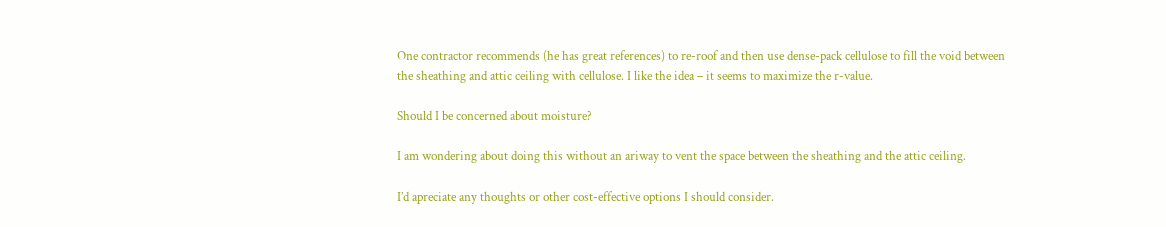One contractor recommends (he has great references) to re-roof and then use dense-pack cellulose to fill the void between the sheathing and attic ceiling with cellulose. I like the idea – it seems to maximize the r-value.

Should I be concerned about moisture?

I am wondering about doing this without an ariway to vent the space between the sheathing and the attic ceiling.

I’d apreciate any thoughts or other cost-effective options I should consider.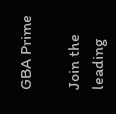GBA Prime

Join the leading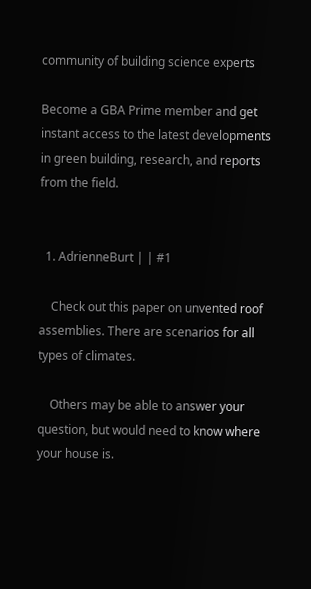community of building science experts

Become a GBA Prime member and get instant access to the latest developments in green building, research, and reports from the field.


  1. AdrienneBurt | | #1

    Check out this paper on unvented roof assemblies. There are scenarios for all types of climates.

    Others may be able to answer your question, but would need to know where your house is.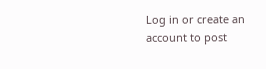Log in or create an account to post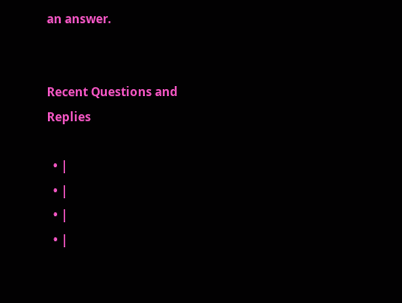an answer.


Recent Questions and Replies

  • |
  • |
  • |
  • |